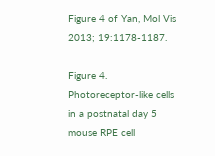Figure 4 of Yan, Mol Vis 2013; 19:1178-1187.

Figure 4. Photoreceptor-like cells in a postnatal day 5 mouse RPE cell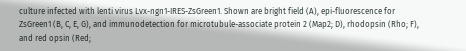culture infected with lenti virus Lvx-ngn1-IRES-ZsGreen1. Shown are bright field (A), epi-fluorescence for ZsGreen1 (B, C, E, G), and immunodetection for microtubule-associate protein 2 (Map2; D), rhodopsin (Rho; F), and red opsin (Red;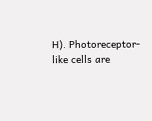H). Photoreceptor-like cells are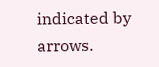indicated by arrows.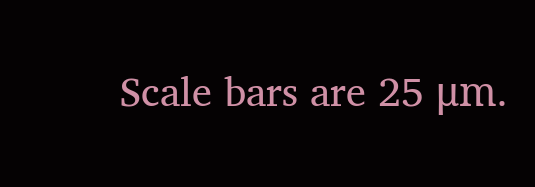Scale bars are 25 μm.